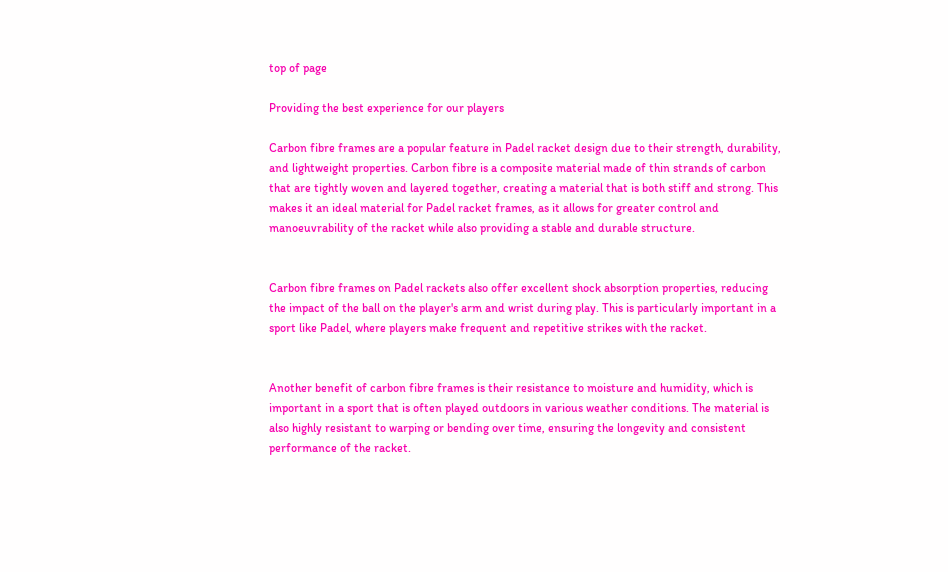top of page

Providing the best experience for our players

Carbon fibre frames are a popular feature in Padel racket design due to their strength, durability, and lightweight properties. Carbon fibre is a composite material made of thin strands of carbon that are tightly woven and layered together, creating a material that is both stiff and strong. This makes it an ideal material for Padel racket frames, as it allows for greater control and manoeuvrability of the racket while also providing a stable and durable structure.


Carbon fibre frames on Padel rackets also offer excellent shock absorption properties, reducing the impact of the ball on the player's arm and wrist during play. This is particularly important in a sport like Padel, where players make frequent and repetitive strikes with the racket.


Another benefit of carbon fibre frames is their resistance to moisture and humidity, which is important in a sport that is often played outdoors in various weather conditions. The material is also highly resistant to warping or bending over time, ensuring the longevity and consistent performance of the racket.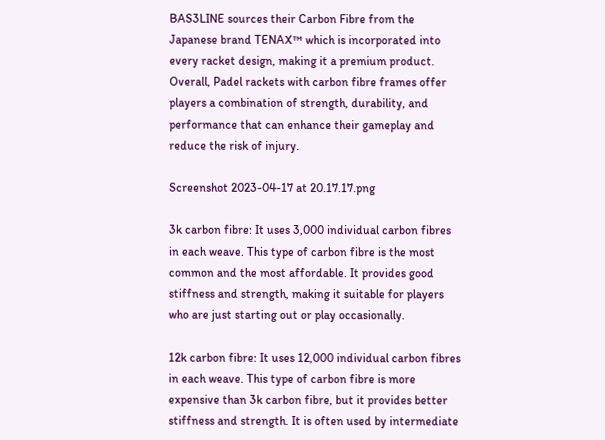BAS3LINE sources their Carbon Fibre from the Japanese brand TENAX™ which is incorporated into every racket design, making it a premium product. Overall, Padel rackets with carbon fibre frames offer players a combination of strength, durability, and performance that can enhance their gameplay and reduce the risk of injury.

Screenshot 2023-04-17 at 20.17.17.png

3k carbon fibre: It uses 3,000 individual carbon fibres in each weave. This type of carbon fibre is the most common and the most affordable. It provides good stiffness and strength, making it suitable for players who are just starting out or play occasionally.

12k carbon fibre: It uses 12,000 individual carbon fibres in each weave. This type of carbon fibre is more expensive than 3k carbon fibre, but it provides better stiffness and strength. It is often used by intermediate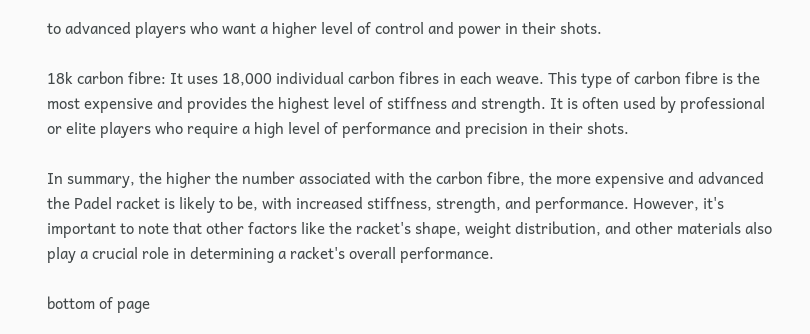to advanced players who want a higher level of control and power in their shots.

18k carbon fibre: It uses 18,000 individual carbon fibres in each weave. This type of carbon fibre is the most expensive and provides the highest level of stiffness and strength. It is often used by professional or elite players who require a high level of performance and precision in their shots.

In summary, the higher the number associated with the carbon fibre, the more expensive and advanced the Padel racket is likely to be, with increased stiffness, strength, and performance. However, it's important to note that other factors like the racket's shape, weight distribution, and other materials also play a crucial role in determining a racket's overall performance.

bottom of page